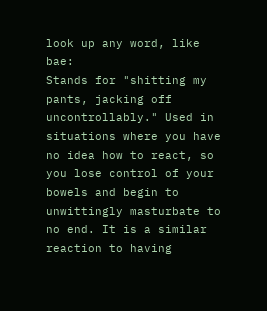look up any word, like bae:
Stands for "shitting my pants, jacking off uncontrollably." Used in situations where you have no idea how to react, so you lose control of your bowels and begin to unwittingly masturbate to no end. It is a similar reaction to having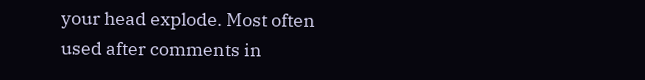your head explode. Most often used after comments in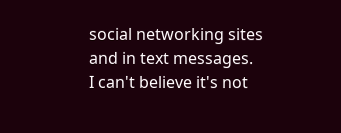social networking sites and in text messages.
I can't believe it's not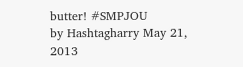butter! #SMPJOU
by Hashtagharry May 21, 2013